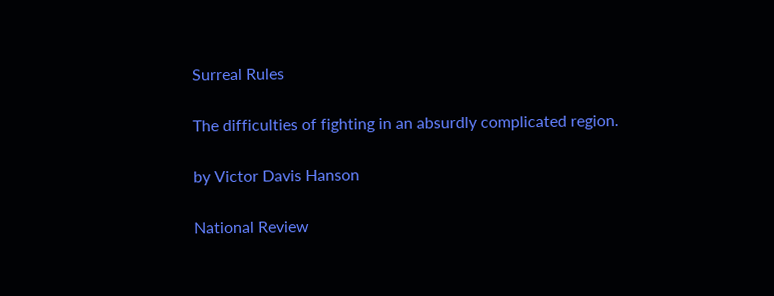Surreal Rules

The difficulties of fighting in an absurdly complicated region.

by Victor Davis Hanson

National Review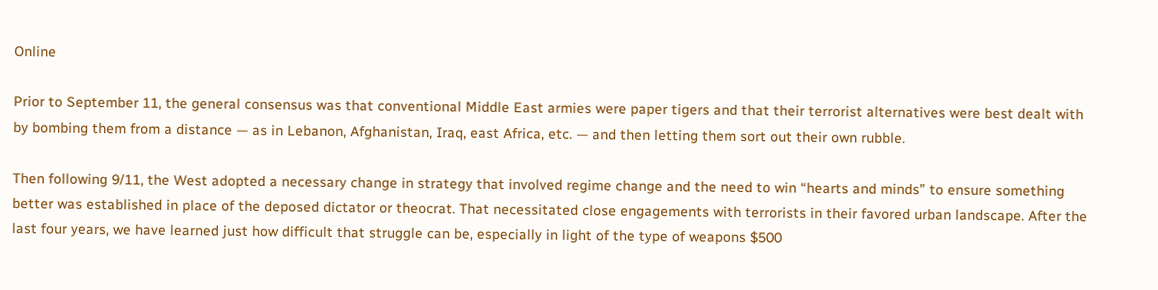Online

Prior to September 11, the general consensus was that conventional Middle East armies were paper tigers and that their terrorist alternatives were best dealt with by bombing them from a distance — as in Lebanon, Afghanistan, Iraq, east Africa, etc. — and then letting them sort out their own rubble.

Then following 9/11, the West adopted a necessary change in strategy that involved regime change and the need to win “hearts and minds” to ensure something better was established in place of the deposed dictator or theocrat. That necessitated close engagements with terrorists in their favored urban landscape. After the last four years, we have learned just how difficult that struggle can be, especially in light of the type of weapons $500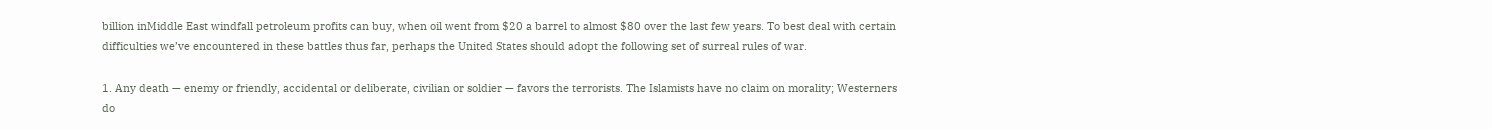billion inMiddle East windfall petroleum profits can buy, when oil went from $20 a barrel to almost $80 over the last few years. To best deal with certain difficulties we’ve encountered in these battles thus far, perhaps the United States should adopt the following set of surreal rules of war.

1. Any death — enemy or friendly, accidental or deliberate, civilian or soldier — favors the terrorists. The Islamists have no claim on morality; Westerners do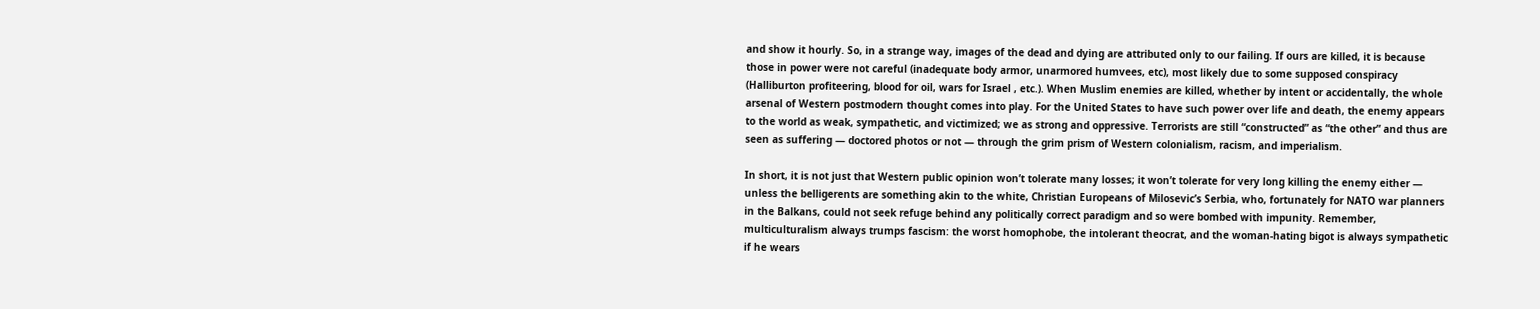and show it hourly. So, in a strange way, images of the dead and dying are attributed only to our failing. If ours are killed, it is because those in power were not careful (inadequate body armor, unarmored humvees, etc), most likely due to some supposed conspiracy (Halliburton profiteering, blood for oil, wars for Israel , etc.). When Muslim enemies are killed, whether by intent or accidentally, the whole arsenal of Western postmodern thought comes into play. For the United States to have such power over life and death, the enemy appears to the world as weak, sympathetic, and victimized; we as strong and oppressive. Terrorists are still “constructed” as “the other” and thus are seen as suffering — doctored photos or not — through the grim prism of Western colonialism, racism, and imperialism.

In short, it is not just that Western public opinion won’t tolerate many losses; it won’t tolerate for very long killing the enemy either — unless the belligerents are something akin to the white, Christian Europeans of Milosevic’s Serbia, who, fortunately for NATO war planners in the Balkans, could not seek refuge behind any politically correct paradigm and so were bombed with impunity. Remember, multiculturalism always trumps fascism: the worst homophobe, the intolerant theocrat, and the woman-hating bigot is always sympathetic if he wears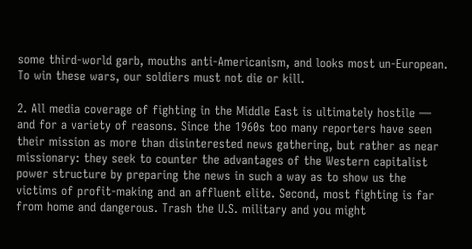some third-world garb, mouths anti-Americanism, and looks most un-European. To win these wars, our soldiers must not die or kill.

2. All media coverage of fighting in the Middle East is ultimately hostile — and for a variety of reasons. Since the 1960s too many reporters have seen their mission as more than disinterested news gathering, but rather as near missionary: they seek to counter the advantages of the Western capitalist power structure by preparing the news in such a way as to show us the victims of profit-making and an affluent elite. Second, most fighting is far from home and dangerous. Trash the U.S. military and you might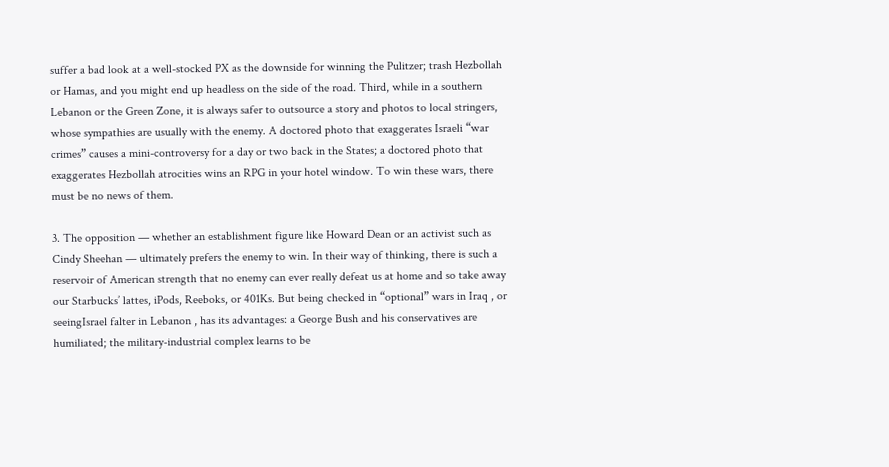suffer a bad look at a well-stocked PX as the downside for winning the Pulitzer; trash Hezbollah or Hamas, and you might end up headless on the side of the road. Third, while in a southern Lebanon or the Green Zone, it is always safer to outsource a story and photos to local stringers, whose sympathies are usually with the enemy. A doctored photo that exaggerates Israeli “war crimes” causes a mini-controversy for a day or two back in the States; a doctored photo that exaggerates Hezbollah atrocities wins an RPG in your hotel window. To win these wars, there must be no news of them.

3. The opposition — whether an establishment figure like Howard Dean or an activist such as Cindy Sheehan — ultimately prefers the enemy to win. In their way of thinking, there is such a reservoir of American strength that no enemy can ever really defeat us at home and so take away our Starbucks’ lattes, iPods, Reeboks, or 401Ks. But being checked in “optional” wars in Iraq , or seeingIsrael falter in Lebanon , has its advantages: a George Bush and his conservatives are humiliated; the military-industrial complex learns to be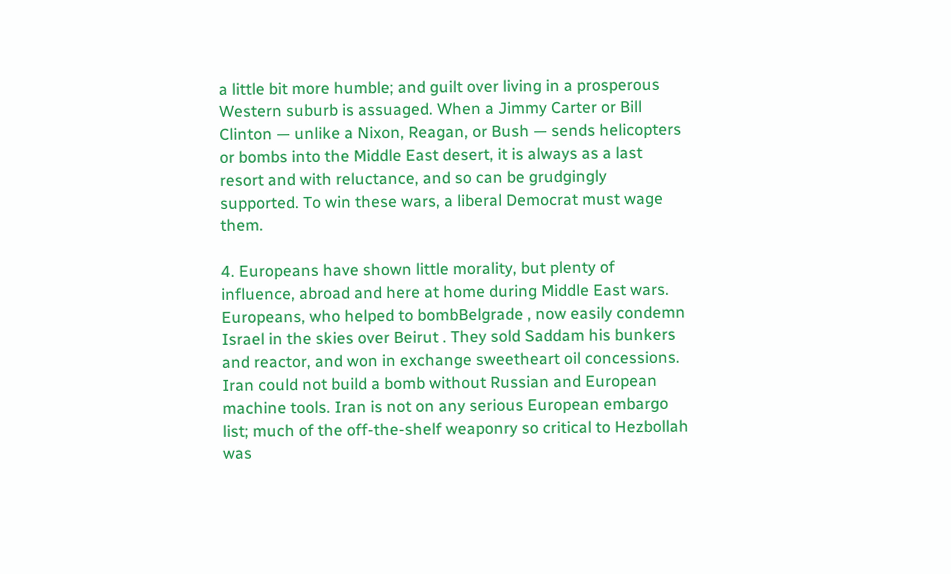a little bit more humble; and guilt over living in a prosperous Western suburb is assuaged. When a Jimmy Carter or Bill Clinton — unlike a Nixon, Reagan, or Bush — sends helicopters or bombs into the Middle East desert, it is always as a last resort and with reluctance, and so can be grudgingly supported. To win these wars, a liberal Democrat must wage them.

4. Europeans have shown little morality, but plenty of influence, abroad and here at home during Middle East wars. Europeans, who helped to bombBelgrade , now easily condemn Israel in the skies over Beirut . They sold Saddam his bunkers and reactor, and won in exchange sweetheart oil concessions. Iran could not build a bomb without Russian and European machine tools. Iran is not on any serious European embargo list; much of the off-the-shelf weaponry so critical to Hezbollah was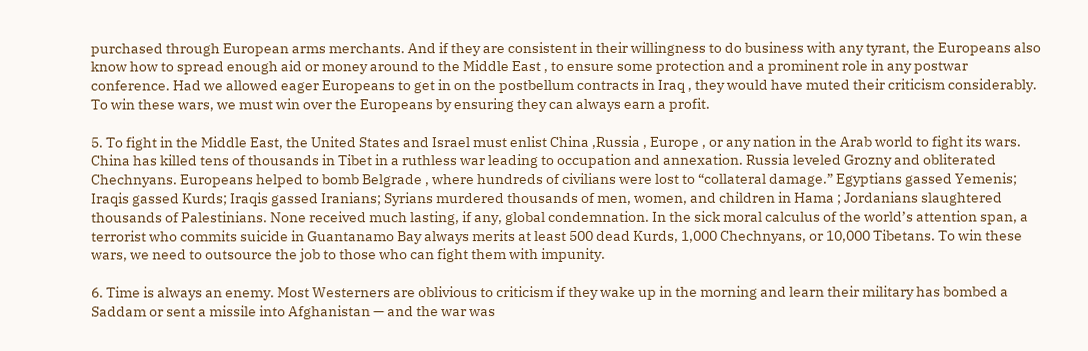purchased through European arms merchants. And if they are consistent in their willingness to do business with any tyrant, the Europeans also know how to spread enough aid or money around to the Middle East , to ensure some protection and a prominent role in any postwar conference. Had we allowed eager Europeans to get in on the postbellum contracts in Iraq , they would have muted their criticism considerably. To win these wars, we must win over the Europeans by ensuring they can always earn a profit.

5. To fight in the Middle East, the United States and Israel must enlist China ,Russia , Europe , or any nation in the Arab world to fight its wars. China has killed tens of thousands in Tibet in a ruthless war leading to occupation and annexation. Russia leveled Grozny and obliterated Chechnyans. Europeans helped to bomb Belgrade , where hundreds of civilians were lost to “collateral damage.” Egyptians gassed Yemenis; Iraqis gassed Kurds; Iraqis gassed Iranians; Syrians murdered thousands of men, women, and children in Hama ; Jordanians slaughtered thousands of Palestinians. None received much lasting, if any, global condemnation. In the sick moral calculus of the world’s attention span, a terrorist who commits suicide in Guantanamo Bay always merits at least 500 dead Kurds, 1,000 Chechnyans, or 10,000 Tibetans. To win these wars, we need to outsource the job to those who can fight them with impunity.

6. Time is always an enemy. Most Westerners are oblivious to criticism if they wake up in the morning and learn their military has bombed a Saddam or sent a missile into Afghanistan — and the war was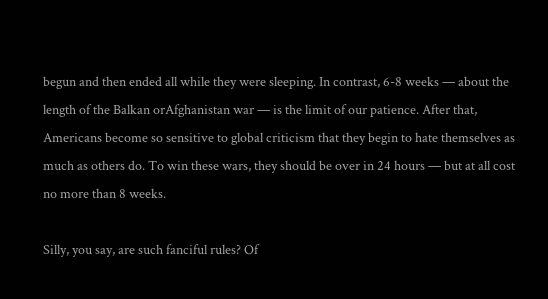begun and then ended all while they were sleeping. In contrast, 6-8 weeks — about the length of the Balkan orAfghanistan war — is the limit of our patience. After that, Americans become so sensitive to global criticism that they begin to hate themselves as much as others do. To win these wars, they should be over in 24 hours — but at all cost no more than 8 weeks.

Silly, you say, are such fanciful rules? Of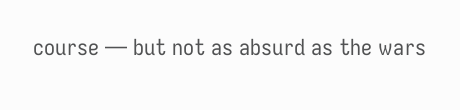course — but not as absurd as the wars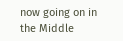now going on in the Middle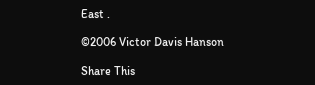East .

©2006 Victor Davis Hanson

Share This